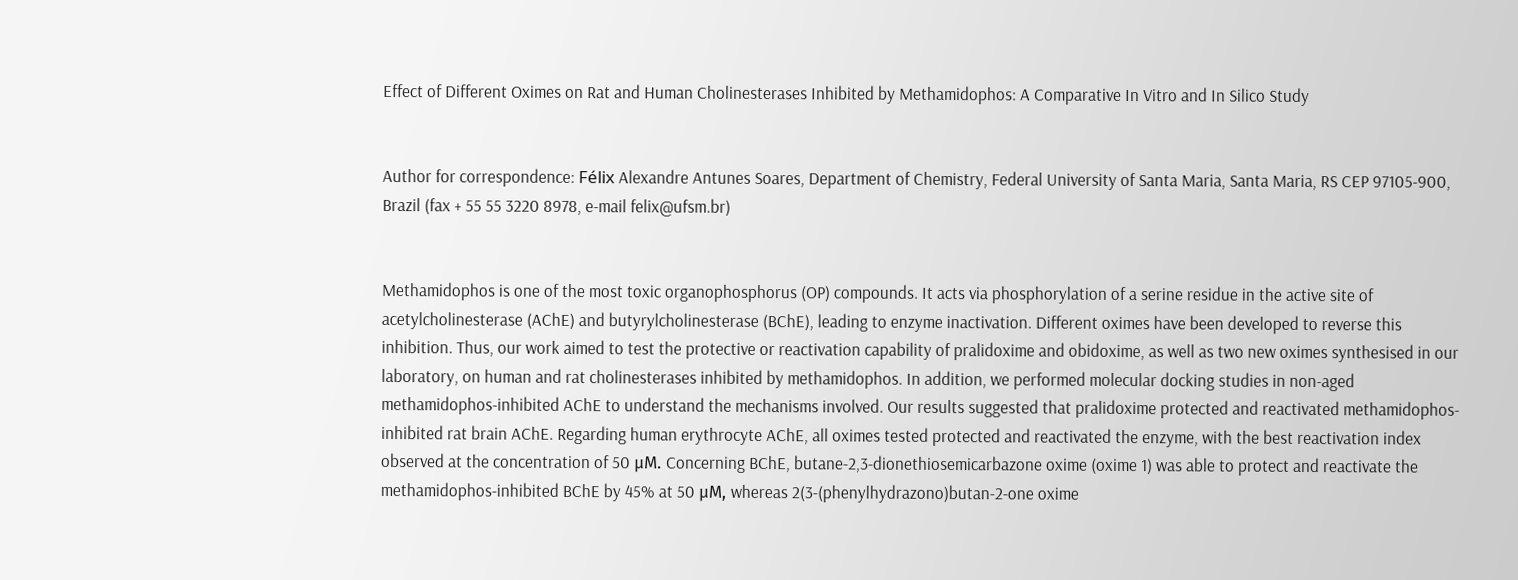Effect of Different Oximes on Rat and Human Cholinesterases Inhibited by Methamidophos: A Comparative In Vitro and In Silico Study


Author for correspondence: Félix Alexandre Antunes Soares, Department of Chemistry, Federal University of Santa Maria, Santa Maria, RS CEP 97105-900, Brazil (fax + 55 55 3220 8978, e-mail felix@ufsm.br)


Methamidophos is one of the most toxic organophosphorus (OP) compounds. It acts via phosphorylation of a serine residue in the active site of acetylcholinesterase (AChE) and butyrylcholinesterase (BChE), leading to enzyme inactivation. Different oximes have been developed to reverse this inhibition. Thus, our work aimed to test the protective or reactivation capability of pralidoxime and obidoxime, as well as two new oximes synthesised in our laboratory, on human and rat cholinesterases inhibited by methamidophos. In addition, we performed molecular docking studies in non-aged methamidophos-inhibited AChE to understand the mechanisms involved. Our results suggested that pralidoxime protected and reactivated methamidophos-inhibited rat brain AChE. Regarding human erythrocyte AChE, all oximes tested protected and reactivated the enzyme, with the best reactivation index observed at the concentration of 50 μM. Concerning BChE, butane-2,3-dionethiosemicarbazone oxime (oxime 1) was able to protect and reactivate the methamidophos-inhibited BChE by 45% at 50 μM, whereas 2(3-(phenylhydrazono)butan-2-one oxime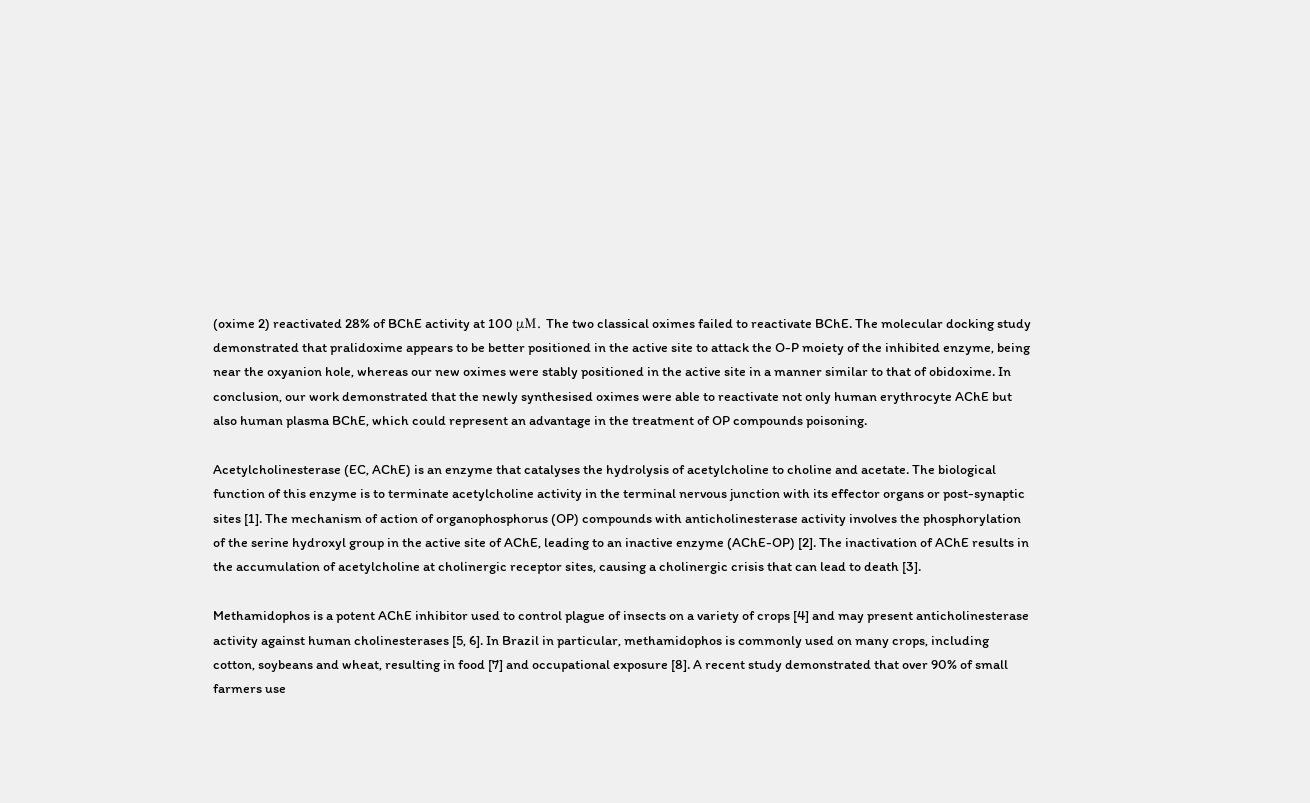(oxime 2) reactivated 28% of BChE activity at 100 μM. The two classical oximes failed to reactivate BChE. The molecular docking study demonstrated that pralidoxime appears to be better positioned in the active site to attack the O-P moiety of the inhibited enzyme, being near the oxyanion hole, whereas our new oximes were stably positioned in the active site in a manner similar to that of obidoxime. In conclusion, our work demonstrated that the newly synthesised oximes were able to reactivate not only human erythrocyte AChE but also human plasma BChE, which could represent an advantage in the treatment of OP compounds poisoning.

Acetylcholinesterase (EC, AChE) is an enzyme that catalyses the hydrolysis of acetylcholine to choline and acetate. The biological function of this enzyme is to terminate acetylcholine activity in the terminal nervous junction with its effector organs or post-synaptic sites [1]. The mechanism of action of organophosphorus (OP) compounds with anticholinesterase activity involves the phosphorylation of the serine hydroxyl group in the active site of AChE, leading to an inactive enzyme (AChE-OP) [2]. The inactivation of AChE results in the accumulation of acetylcholine at cholinergic receptor sites, causing a cholinergic crisis that can lead to death [3].

Methamidophos is a potent AChE inhibitor used to control plague of insects on a variety of crops [4] and may present anticholinesterase activity against human cholinesterases [5, 6]. In Brazil in particular, methamidophos is commonly used on many crops, including cotton, soybeans and wheat, resulting in food [7] and occupational exposure [8]. A recent study demonstrated that over 90% of small farmers use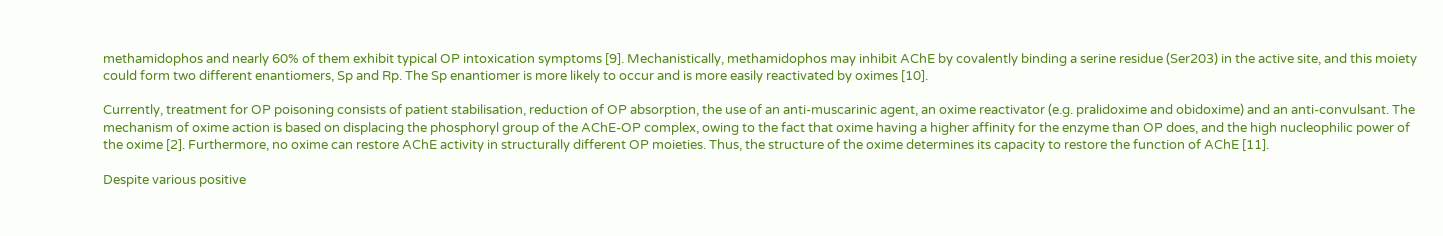methamidophos and nearly 60% of them exhibit typical OP intoxication symptoms [9]. Mechanistically, methamidophos may inhibit AChE by covalently binding a serine residue (Ser203) in the active site, and this moiety could form two different enantiomers, Sp and Rp. The Sp enantiomer is more likely to occur and is more easily reactivated by oximes [10].

Currently, treatment for OP poisoning consists of patient stabilisation, reduction of OP absorption, the use of an anti-muscarinic agent, an oxime reactivator (e.g. pralidoxime and obidoxime) and an anti-convulsant. The mechanism of oxime action is based on displacing the phosphoryl group of the AChE-OP complex, owing to the fact that oxime having a higher affinity for the enzyme than OP does, and the high nucleophilic power of the oxime [2]. Furthermore, no oxime can restore AChE activity in structurally different OP moieties. Thus, the structure of the oxime determines its capacity to restore the function of AChE [11].

Despite various positive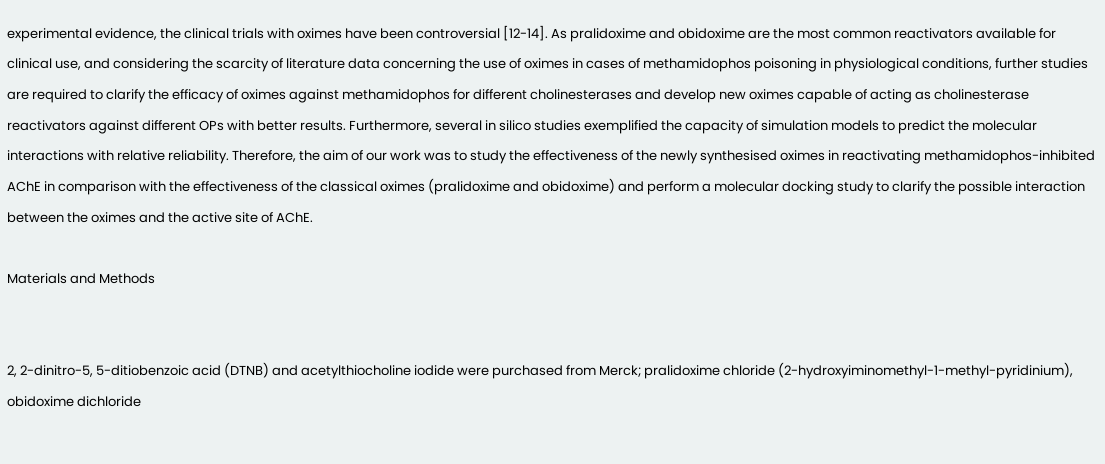experimental evidence, the clinical trials with oximes have been controversial [12-14]. As pralidoxime and obidoxime are the most common reactivators available for clinical use, and considering the scarcity of literature data concerning the use of oximes in cases of methamidophos poisoning in physiological conditions, further studies are required to clarify the efficacy of oximes against methamidophos for different cholinesterases and develop new oximes capable of acting as cholinesterase reactivators against different OPs with better results. Furthermore, several in silico studies exemplified the capacity of simulation models to predict the molecular interactions with relative reliability. Therefore, the aim of our work was to study the effectiveness of the newly synthesised oximes in reactivating methamidophos-inhibited AChE in comparison with the effectiveness of the classical oximes (pralidoxime and obidoxime) and perform a molecular docking study to clarify the possible interaction between the oximes and the active site of AChE.

Materials and Methods


2, 2-dinitro-5, 5-ditiobenzoic acid (DTNB) and acetylthiocholine iodide were purchased from Merck; pralidoxime chloride (2-hydroxyiminomethyl-1-methyl-pyridinium), obidoxime dichloride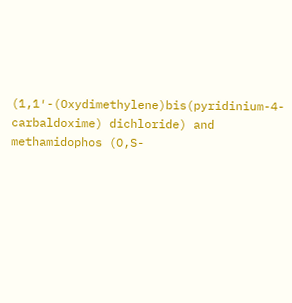(1,1′-(Oxydimethylene)bis(pyridinium-4-carbaldoxime) dichloride) and methamidophos (O,S-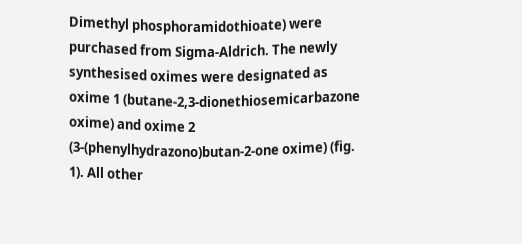Dimethyl phosphoramidothioate) were purchased from Sigma-Aldrich. The newly synthesised oximes were designated as oxime 1 (butane-2,3-dionethiosemicarbazone oxime) and oxime 2 (3-(phenylhydrazono)butan-2-one oxime) (fig. 1). All other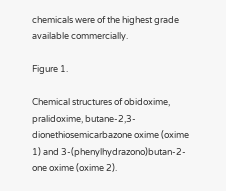chemicals were of the highest grade available commercially.

Figure 1.

Chemical structures of obidoxime, pralidoxime, butane-2,3-dionethiosemicarbazone oxime (oxime 1) and 3-(phenylhydrazono)butan-2-one oxime (oxime 2).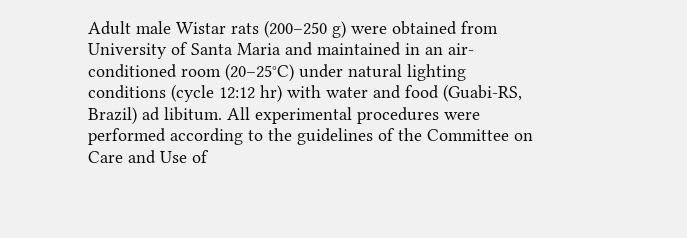Adult male Wistar rats (200–250 g) were obtained from University of Santa Maria and maintained in an air-conditioned room (20–25°C) under natural lighting conditions (cycle 12:12 hr) with water and food (Guabi-RS, Brazil) ad libitum. All experimental procedures were performed according to the guidelines of the Committee on Care and Use of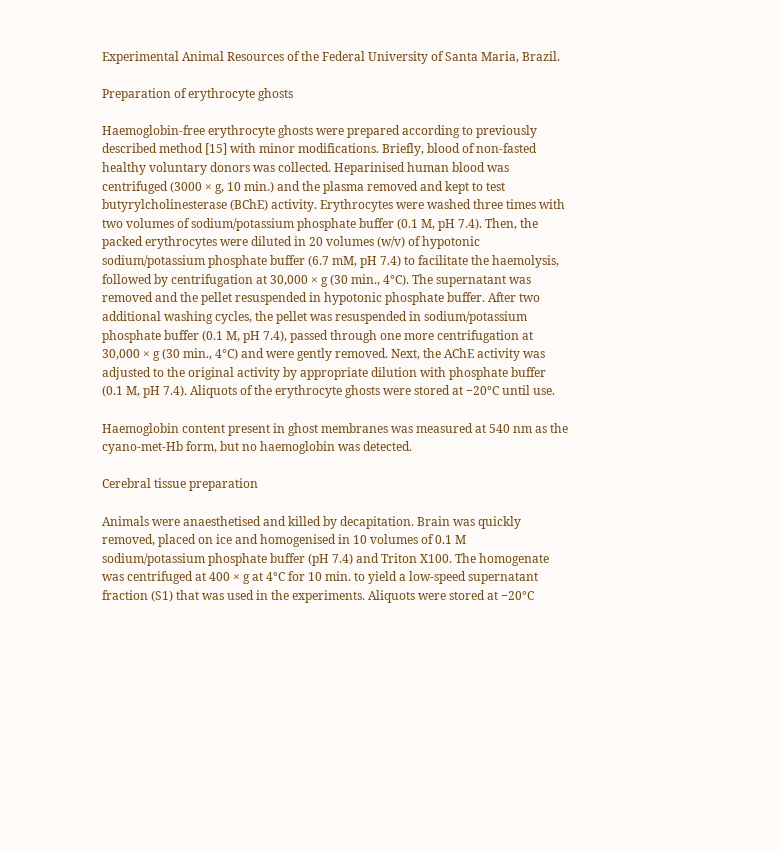Experimental Animal Resources of the Federal University of Santa Maria, Brazil.

Preparation of erythrocyte ghosts

Haemoglobin-free erythrocyte ghosts were prepared according to previously described method [15] with minor modifications. Briefly, blood of non-fasted healthy voluntary donors was collected. Heparinised human blood was centrifuged (3000 × g, 10 min.) and the plasma removed and kept to test butyrylcholinesterase (BChE) activity. Erythrocytes were washed three times with two volumes of sodium/potassium phosphate buffer (0.1 M, pH 7.4). Then, the packed erythrocytes were diluted in 20 volumes (w/v) of hypotonic sodium/potassium phosphate buffer (6.7 mM, pH 7.4) to facilitate the haemolysis, followed by centrifugation at 30,000 × g (30 min., 4°C). The supernatant was removed and the pellet resuspended in hypotonic phosphate buffer. After two additional washing cycles, the pellet was resuspended in sodium/potassium phosphate buffer (0.1 M, pH 7.4), passed through one more centrifugation at 30,000 × g (30 min., 4°C) and were gently removed. Next, the AChE activity was adjusted to the original activity by appropriate dilution with phosphate buffer (0.1 M, pH 7.4). Aliquots of the erythrocyte ghosts were stored at −20°C until use.

Haemoglobin content present in ghost membranes was measured at 540 nm as the cyano-met-Hb form, but no haemoglobin was detected.

Cerebral tissue preparation

Animals were anaesthetised and killed by decapitation. Brain was quickly removed, placed on ice and homogenised in 10 volumes of 0.1 M sodium/potassium phosphate buffer (pH 7.4) and Triton X100. The homogenate was centrifuged at 400 × g at 4°C for 10 min. to yield a low-speed supernatant fraction (S1) that was used in the experiments. Aliquots were stored at −20°C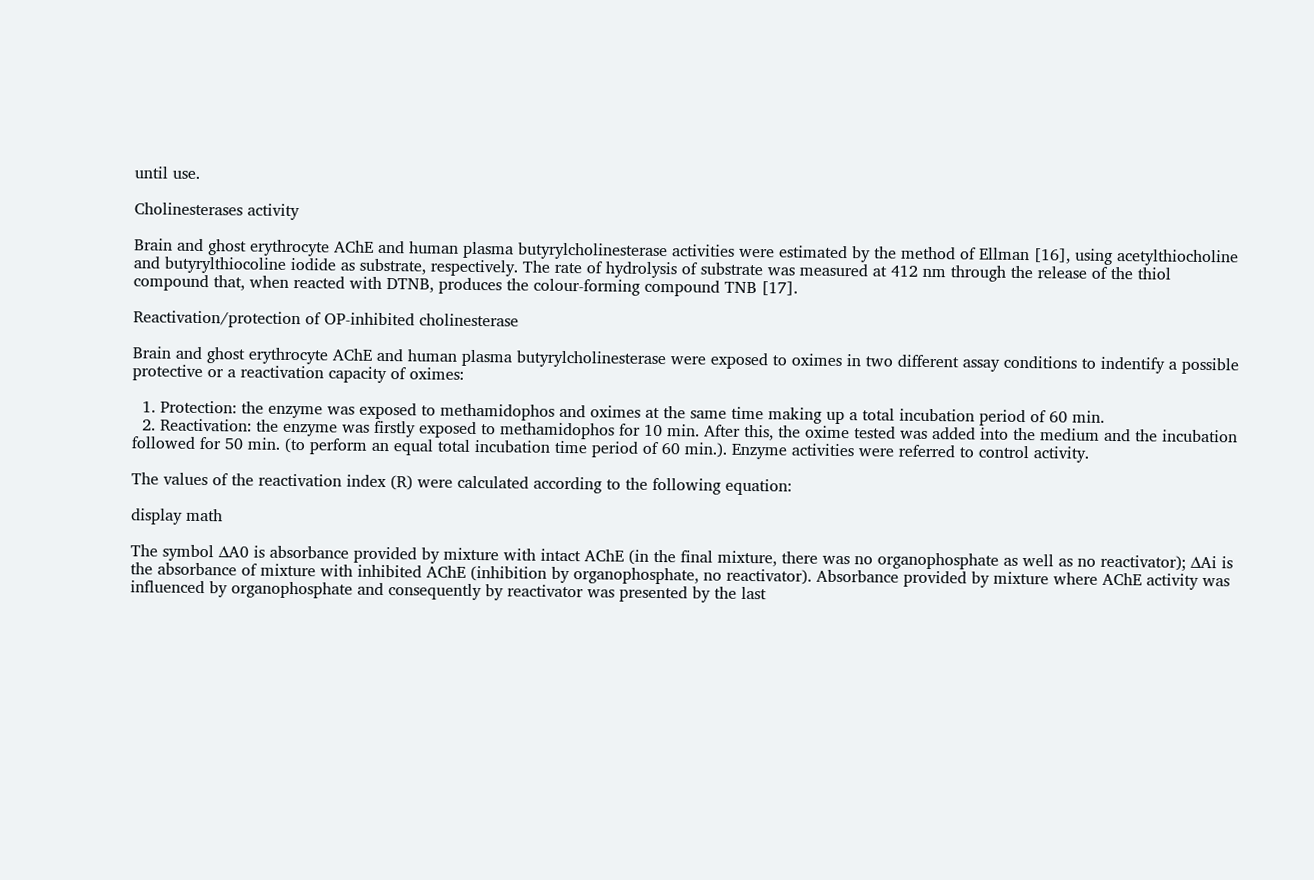until use.

Cholinesterases activity

Brain and ghost erythrocyte AChE and human plasma butyrylcholinesterase activities were estimated by the method of Ellman [16], using acetylthiocholine and butyrylthiocoline iodide as substrate, respectively. The rate of hydrolysis of substrate was measured at 412 nm through the release of the thiol compound that, when reacted with DTNB, produces the colour-forming compound TNB [17].

Reactivation/protection of OP-inhibited cholinesterase

Brain and ghost erythrocyte AChE and human plasma butyrylcholinesterase were exposed to oximes in two different assay conditions to indentify a possible protective or a reactivation capacity of oximes:

  1. Protection: the enzyme was exposed to methamidophos and oximes at the same time making up a total incubation period of 60 min.
  2. Reactivation: the enzyme was firstly exposed to methamidophos for 10 min. After this, the oxime tested was added into the medium and the incubation followed for 50 min. (to perform an equal total incubation time period of 60 min.). Enzyme activities were referred to control activity.

The values of the reactivation index (R) were calculated according to the following equation:

display math

The symbol ∆A0 is absorbance provided by mixture with intact AChE (in the final mixture, there was no organophosphate as well as no reactivator); ∆Ai is the absorbance of mixture with inhibited AChE (inhibition by organophosphate, no reactivator). Absorbance provided by mixture where AChE activity was influenced by organophosphate and consequently by reactivator was presented by the last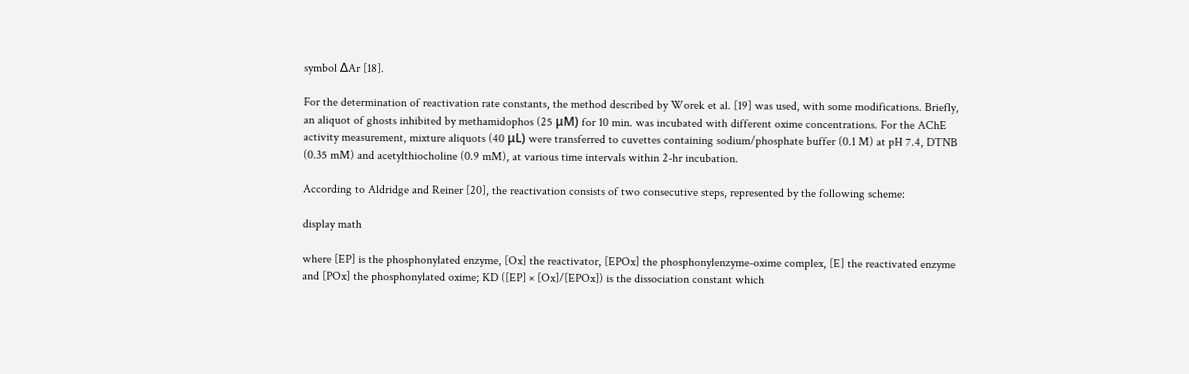symbol ∆Ar [18].

For the determination of reactivation rate constants, the method described by Worek et al. [19] was used, with some modifications. Briefly, an aliquot of ghosts inhibited by methamidophos (25 μM) for 10 min. was incubated with different oxime concentrations. For the AChE activity measurement, mixture aliquots (40 μL) were transferred to cuvettes containing sodium/phosphate buffer (0.1 M) at pH 7.4, DTNB (0.35 mM) and acetylthiocholine (0.9 mM), at various time intervals within 2-hr incubation.

According to Aldridge and Reiner [20], the reactivation consists of two consecutive steps, represented by the following scheme:

display math

where [EP] is the phosphonylated enzyme, [Ox] the reactivator, [EPOx] the phosphonylenzyme-oxime complex, [E] the reactivated enzyme and [POx] the phosphonylated oxime; KD ([EP] × [Ox]/[EPOx]) is the dissociation constant which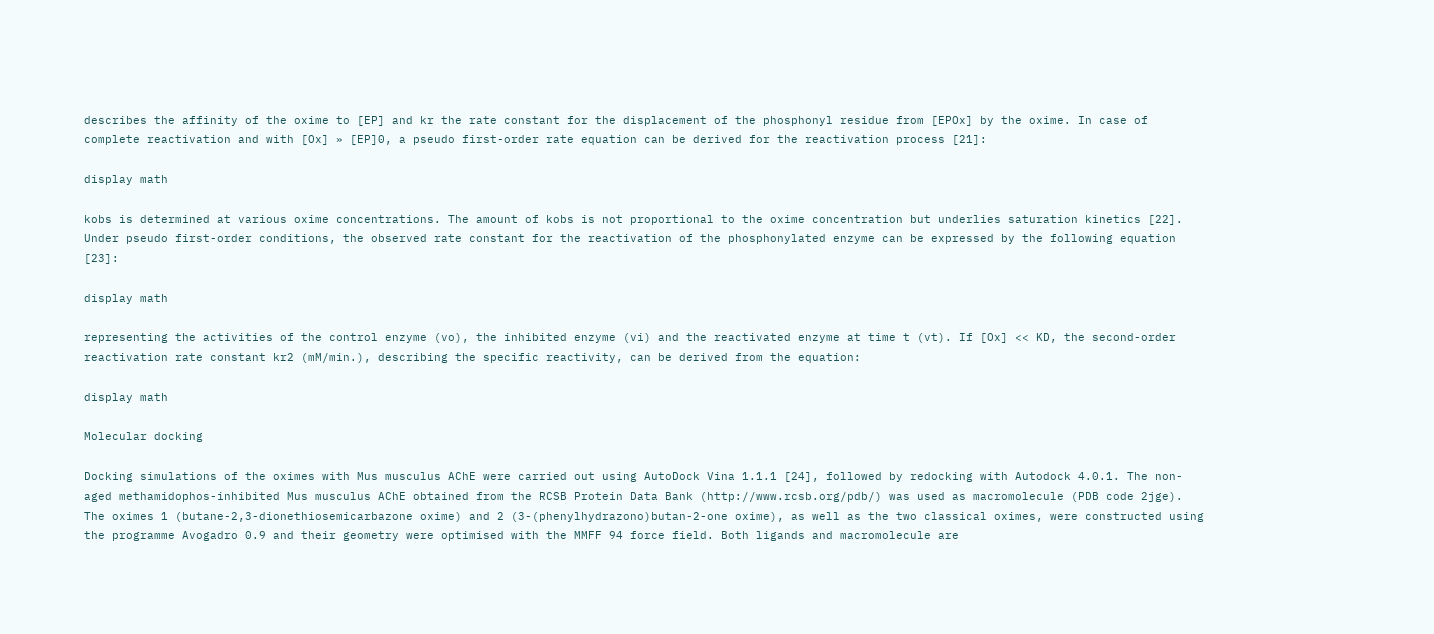describes the affinity of the oxime to [EP] and kr the rate constant for the displacement of the phosphonyl residue from [EPOx] by the oxime. In case of complete reactivation and with [Ox] » [EP]0, a pseudo first-order rate equation can be derived for the reactivation process [21]:

display math

kobs is determined at various oxime concentrations. The amount of kobs is not proportional to the oxime concentration but underlies saturation kinetics [22]. Under pseudo first-order conditions, the observed rate constant for the reactivation of the phosphonylated enzyme can be expressed by the following equation [23]:

display math

representing the activities of the control enzyme (vo), the inhibited enzyme (vi) and the reactivated enzyme at time t (vt). If [Ox] << KD, the second-order reactivation rate constant kr2 (mM/min.), describing the specific reactivity, can be derived from the equation:

display math

Molecular docking

Docking simulations of the oximes with Mus musculus AChE were carried out using AutoDock Vina 1.1.1 [24], followed by redocking with Autodock 4.0.1. The non-aged methamidophos-inhibited Mus musculus AChE obtained from the RCSB Protein Data Bank (http://www.rcsb.org/pdb/) was used as macromolecule (PDB code 2jge). The oximes 1 (butane-2,3-dionethiosemicarbazone oxime) and 2 (3-(phenylhydrazono)butan-2-one oxime), as well as the two classical oximes, were constructed using the programme Avogadro 0.9 and their geometry were optimised with the MMFF 94 force field. Both ligands and macromolecule are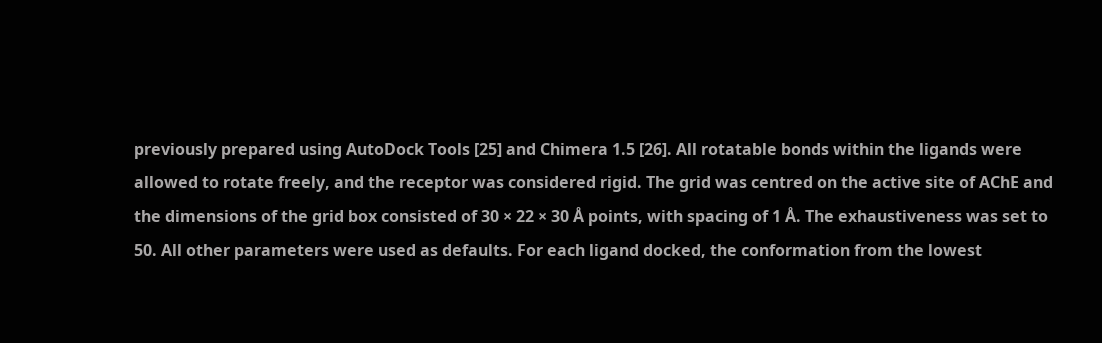previously prepared using AutoDock Tools [25] and Chimera 1.5 [26]. All rotatable bonds within the ligands were allowed to rotate freely, and the receptor was considered rigid. The grid was centred on the active site of AChE and the dimensions of the grid box consisted of 30 × 22 × 30 Å points, with spacing of 1 Å. The exhaustiveness was set to 50. All other parameters were used as defaults. For each ligand docked, the conformation from the lowest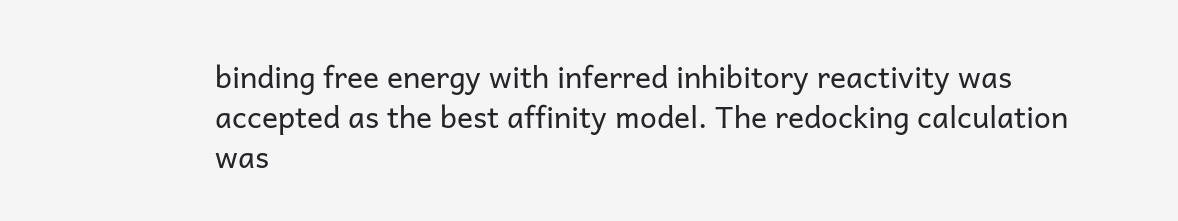binding free energy with inferred inhibitory reactivity was accepted as the best affinity model. The redocking calculation was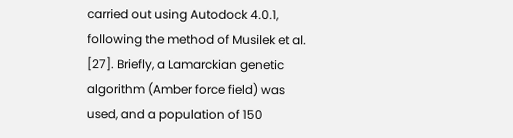carried out using Autodock 4.0.1, following the method of Musilek et al. [27]. Briefly, a Lamarckian genetic algorithm (Amber force field) was used, and a population of 150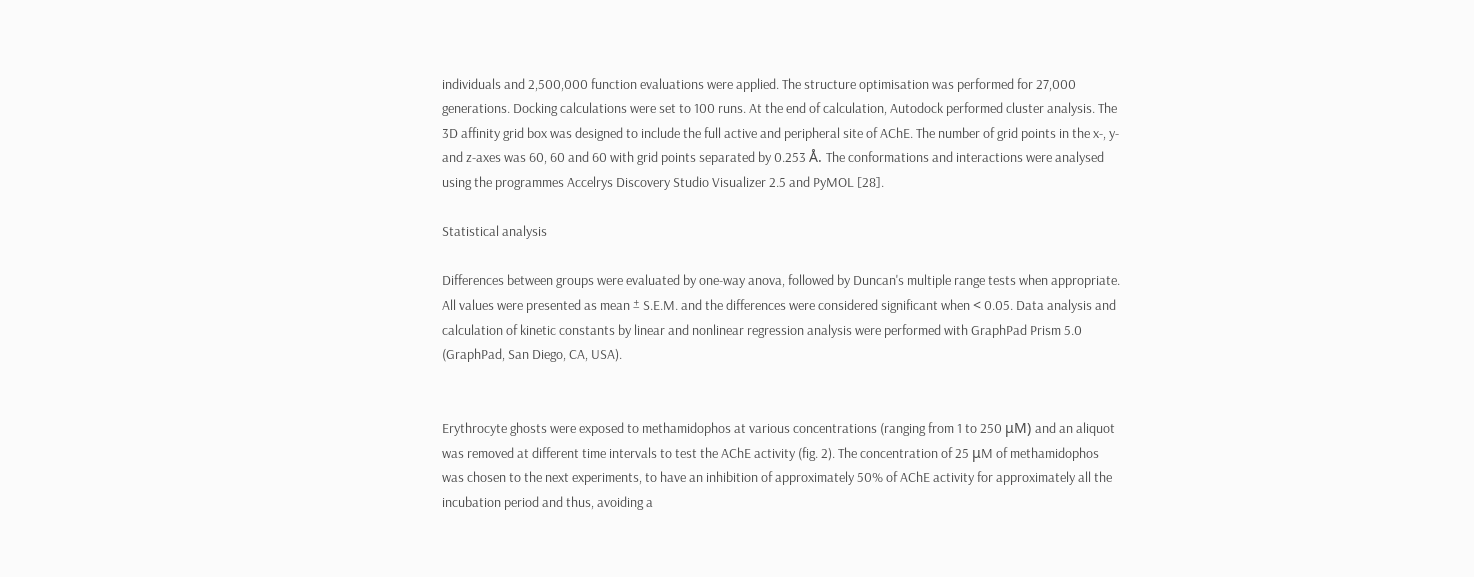individuals and 2,500,000 function evaluations were applied. The structure optimisation was performed for 27,000 generations. Docking calculations were set to 100 runs. At the end of calculation, Autodock performed cluster analysis. The 3D affinity grid box was designed to include the full active and peripheral site of AChE. The number of grid points in the x-, y- and z-axes was 60, 60 and 60 with grid points separated by 0.253 Å. The conformations and interactions were analysed using the programmes Accelrys Discovery Studio Visualizer 2.5 and PyMOL [28].

Statistical analysis

Differences between groups were evaluated by one-way anova, followed by Duncan's multiple range tests when appropriate. All values were presented as mean ± S.E.M. and the differences were considered significant when < 0.05. Data analysis and calculation of kinetic constants by linear and nonlinear regression analysis were performed with GraphPad Prism 5.0 (GraphPad, San Diego, CA, USA).


Erythrocyte ghosts were exposed to methamidophos at various concentrations (ranging from 1 to 250 μM) and an aliquot was removed at different time intervals to test the AChE activity (fig. 2). The concentration of 25 μM of methamidophos was chosen to the next experiments, to have an inhibition of approximately 50% of AChE activity for approximately all the incubation period and thus, avoiding a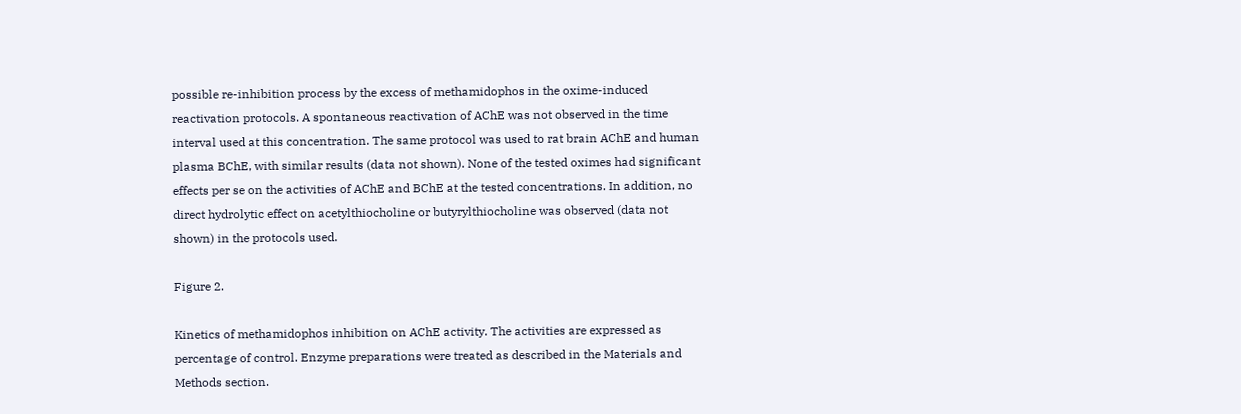possible re-inhibition process by the excess of methamidophos in the oxime-induced reactivation protocols. A spontaneous reactivation of AChE was not observed in the time interval used at this concentration. The same protocol was used to rat brain AChE and human plasma BChE, with similar results (data not shown). None of the tested oximes had significant effects per se on the activities of AChE and BChE at the tested concentrations. In addition, no direct hydrolytic effect on acetylthiocholine or butyrylthiocholine was observed (data not shown) in the protocols used.

Figure 2.

Kinetics of methamidophos inhibition on AChE activity. The activities are expressed as percentage of control. Enzyme preparations were treated as described in the Materials and Methods section.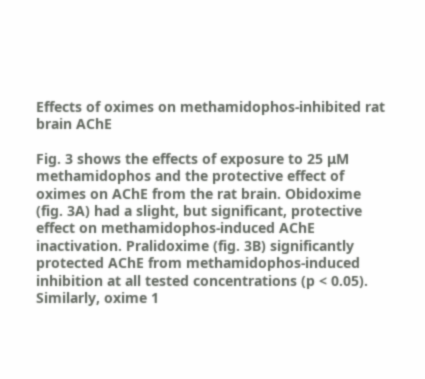Effects of oximes on methamidophos-inhibited rat brain AChE

Fig. 3 shows the effects of exposure to 25 μM methamidophos and the protective effect of oximes on AChE from the rat brain. Obidoxime (fig. 3A) had a slight, but significant, protective effect on methamidophos-induced AChE inactivation. Pralidoxime (fig. 3B) significantly protected AChE from methamidophos-induced inhibition at all tested concentrations (p < 0.05). Similarly, oxime 1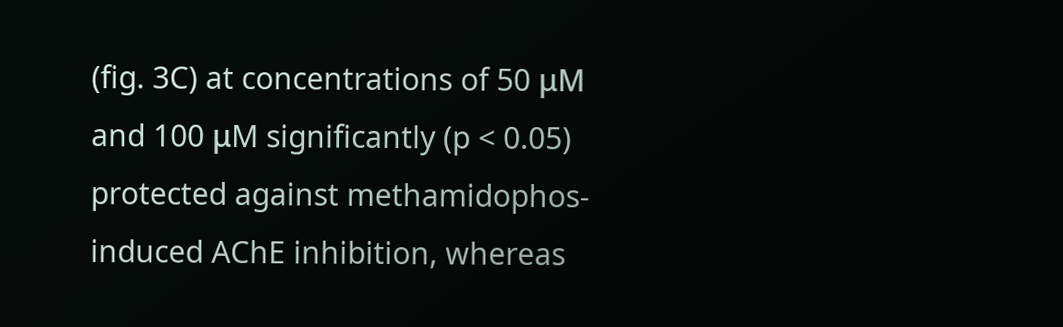(fig. 3C) at concentrations of 50 μM and 100 μM significantly (p < 0.05) protected against methamidophos-induced AChE inhibition, whereas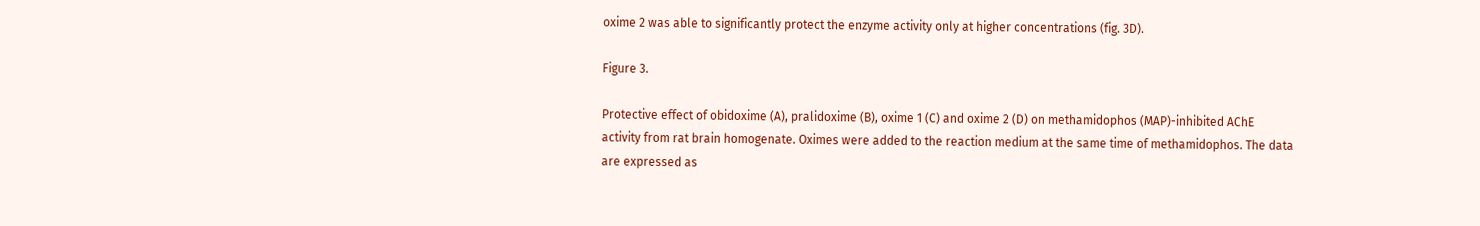oxime 2 was able to significantly protect the enzyme activity only at higher concentrations (fig. 3D).

Figure 3.

Protective effect of obidoxime (A), pralidoxime (B), oxime 1 (C) and oxime 2 (D) on methamidophos (MAP)-inhibited AChE activity from rat brain homogenate. Oximes were added to the reaction medium at the same time of methamidophos. The data are expressed as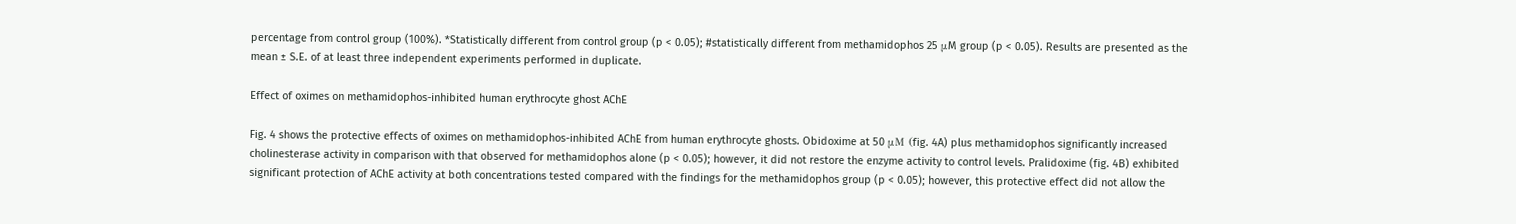percentage from control group (100%). *Statistically different from control group (p < 0.05); #statistically different from methamidophos 25 μM group (p < 0.05). Results are presented as the mean ± S.E. of at least three independent experiments performed in duplicate.

Effect of oximes on methamidophos-inhibited human erythrocyte ghost AChE

Fig. 4 shows the protective effects of oximes on methamidophos-inhibited AChE from human erythrocyte ghosts. Obidoxime at 50 μM (fig. 4A) plus methamidophos significantly increased cholinesterase activity in comparison with that observed for methamidophos alone (p < 0.05); however, it did not restore the enzyme activity to control levels. Pralidoxime (fig. 4B) exhibited significant protection of AChE activity at both concentrations tested compared with the findings for the methamidophos group (p < 0.05); however, this protective effect did not allow the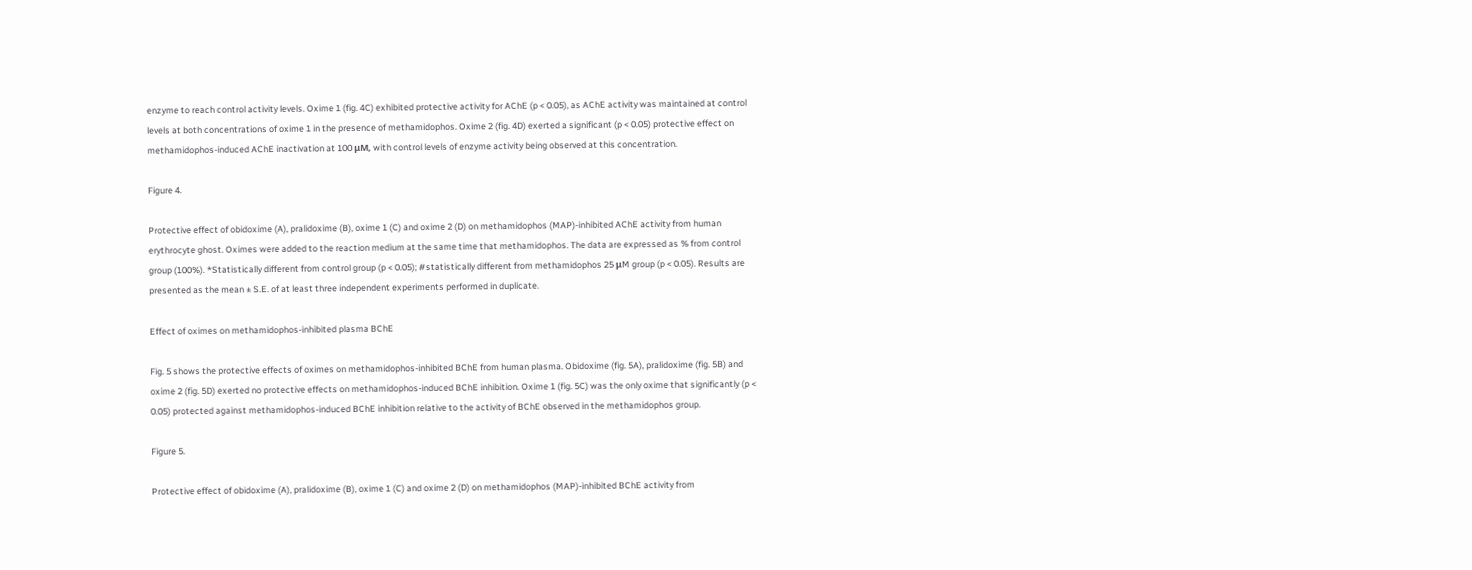enzyme to reach control activity levels. Oxime 1 (fig. 4C) exhibited protective activity for AChE (p < 0.05), as AChE activity was maintained at control levels at both concentrations of oxime 1 in the presence of methamidophos. Oxime 2 (fig. 4D) exerted a significant (p < 0.05) protective effect on methamidophos-induced AChE inactivation at 100 μM, with control levels of enzyme activity being observed at this concentration.

Figure 4.

Protective effect of obidoxime (A), pralidoxime (B), oxime 1 (C) and oxime 2 (D) on methamidophos (MAP)-inhibited AChE activity from human erythrocyte ghost. Oximes were added to the reaction medium at the same time that methamidophos. The data are expressed as % from control group (100%). *Statistically different from control group (p < 0.05); #statistically different from methamidophos 25 μM group (p < 0.05). Results are presented as the mean ± S.E. of at least three independent experiments performed in duplicate.

Effect of oximes on methamidophos-inhibited plasma BChE

Fig. 5 shows the protective effects of oximes on methamidophos-inhibited BChE from human plasma. Obidoxime (fig. 5A), pralidoxime (fig. 5B) and oxime 2 (fig. 5D) exerted no protective effects on methamidophos-induced BChE inhibition. Oxime 1 (fig. 5C) was the only oxime that significantly (p < 0.05) protected against methamidophos-induced BChE inhibition relative to the activity of BChE observed in the methamidophos group.

Figure 5.

Protective effect of obidoxime (A), pralidoxime (B), oxime 1 (C) and oxime 2 (D) on methamidophos (MAP)-inhibited BChE activity from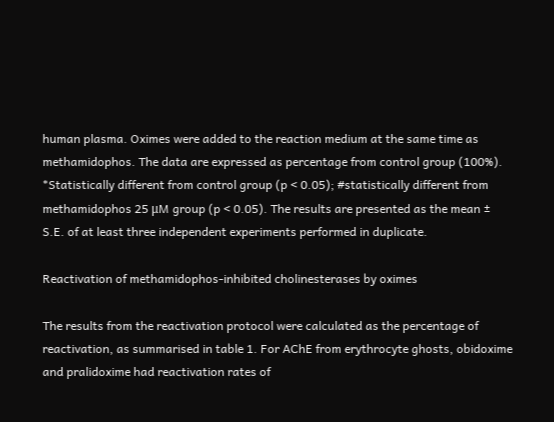human plasma. Oximes were added to the reaction medium at the same time as methamidophos. The data are expressed as percentage from control group (100%). *Statistically different from control group (p < 0.05); #statistically different from methamidophos 25 μM group (p < 0.05). The results are presented as the mean ± S.E. of at least three independent experiments performed in duplicate.

Reactivation of methamidophos-inhibited cholinesterases by oximes

The results from the reactivation protocol were calculated as the percentage of reactivation, as summarised in table 1. For AChE from erythrocyte ghosts, obidoxime and pralidoxime had reactivation rates of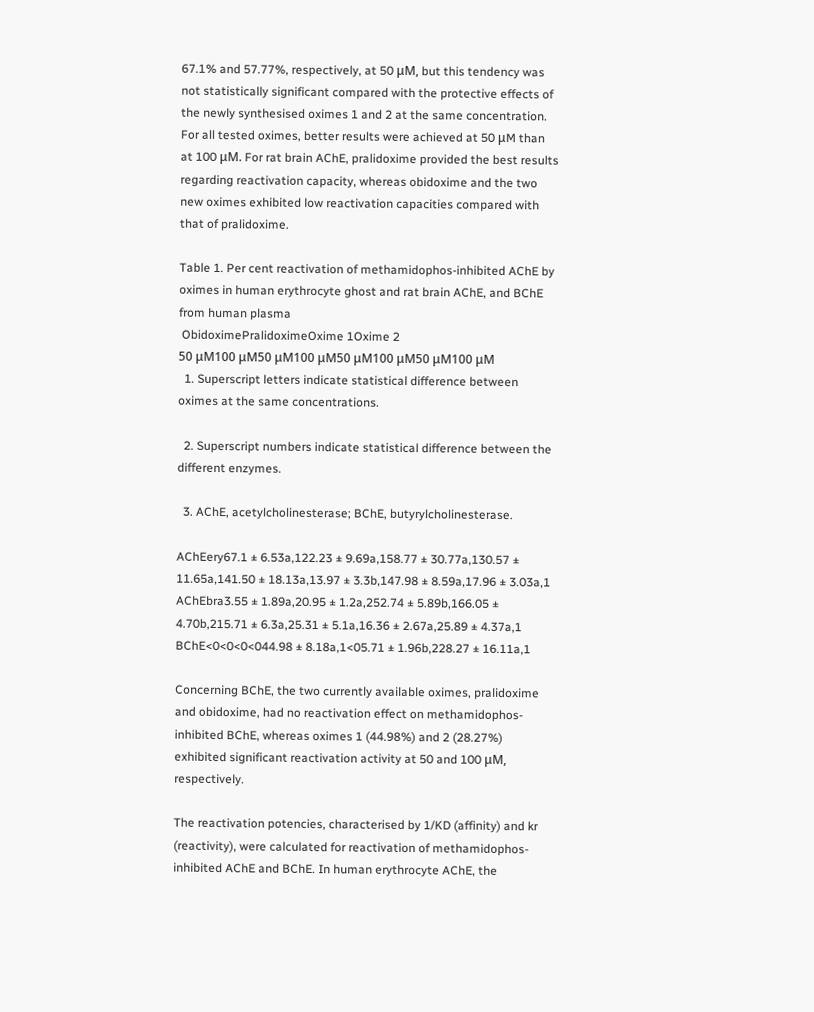67.1% and 57.77%, respectively, at 50 μM, but this tendency was not statistically significant compared with the protective effects of the newly synthesised oximes 1 and 2 at the same concentration. For all tested oximes, better results were achieved at 50 μM than at 100 μM. For rat brain AChE, pralidoxime provided the best results regarding reactivation capacity, whereas obidoxime and the two new oximes exhibited low reactivation capacities compared with that of pralidoxime.

Table 1. Per cent reactivation of methamidophos-inhibited AChE by oximes in human erythrocyte ghost and rat brain AChE, and BChE from human plasma
 ObidoximePralidoximeOxime 1Oxime 2
50 μM100 μM50 μM100 μM50 μM100 μM50 μM100 μM
  1. Superscript letters indicate statistical difference between oximes at the same concentrations.

  2. Superscript numbers indicate statistical difference between the different enzymes.

  3. AChE, acetylcholinesterase; BChE, butyrylcholinesterase.

AChEery67.1 ± 6.53a,122.23 ± 9.69a,158.77 ± 30.77a,130.57 ± 11.65a,141.50 ± 18.13a,13.97 ± 3.3b,147.98 ± 8.59a,17.96 ± 3.03a,1
AChEbra3.55 ± 1.89a,20.95 ± 1.2a,252.74 ± 5.89b,166.05 ± 4.70b,215.71 ± 6.3a,25.31 ± 5.1a,16.36 ± 2.67a,25.89 ± 4.37a,1
BChE<0<0<0<044.98 ± 8.18a,1<05.71 ± 1.96b,228.27 ± 16.11a,1

Concerning BChE, the two currently available oximes, pralidoxime and obidoxime, had no reactivation effect on methamidophos-inhibited BChE, whereas oximes 1 (44.98%) and 2 (28.27%) exhibited significant reactivation activity at 50 and 100 μM, respectively.

The reactivation potencies, characterised by 1/KD (affinity) and kr (reactivity), were calculated for reactivation of methamidophos-inhibited AChE and BChE. In human erythrocyte AChE, the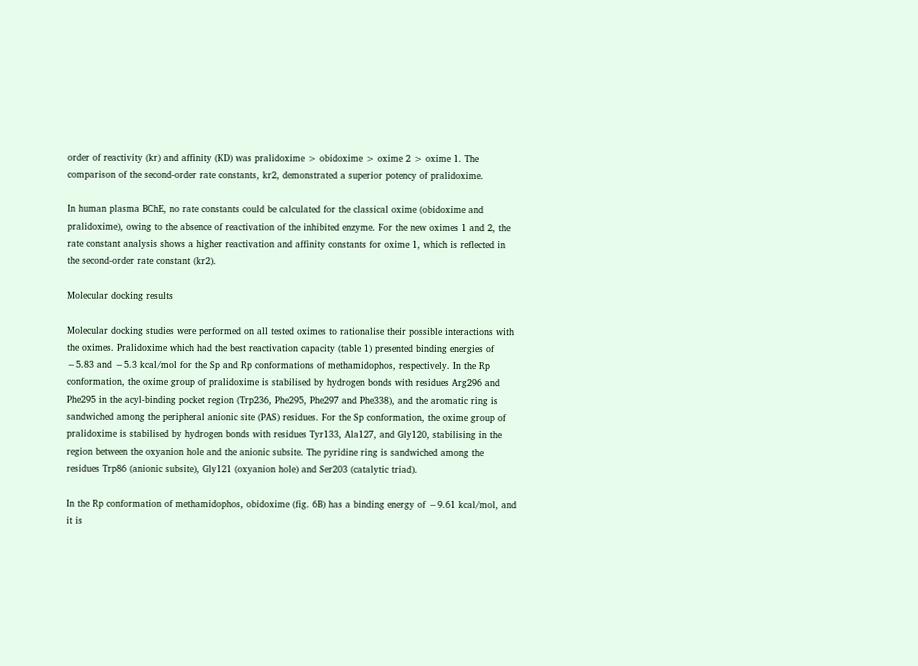order of reactivity (kr) and affinity (KD) was pralidoxime > obidoxime > oxime 2 > oxime 1. The comparison of the second-order rate constants, kr2, demonstrated a superior potency of pralidoxime.

In human plasma BChE, no rate constants could be calculated for the classical oxime (obidoxime and pralidoxime), owing to the absence of reactivation of the inhibited enzyme. For the new oximes 1 and 2, the rate constant analysis shows a higher reactivation and affinity constants for oxime 1, which is reflected in the second-order rate constant (kr2).

Molecular docking results

Molecular docking studies were performed on all tested oximes to rationalise their possible interactions with the oximes. Pralidoxime which had the best reactivation capacity (table 1) presented binding energies of −5.83 and −5.3 kcal/mol for the Sp and Rp conformations of methamidophos, respectively. In the Rp conformation, the oxime group of pralidoxime is stabilised by hydrogen bonds with residues Arg296 and Phe295 in the acyl-binding pocket region (Trp236, Phe295, Phe297 and Phe338), and the aromatic ring is sandwiched among the peripheral anionic site (PAS) residues. For the Sp conformation, the oxime group of pralidoxime is stabilised by hydrogen bonds with residues Tyr133, Ala127, and Gly120, stabilising in the region between the oxyanion hole and the anionic subsite. The pyridine ring is sandwiched among the residues Trp86 (anionic subsite), Gly121 (oxyanion hole) and Ser203 (catalytic triad).

In the Rp conformation of methamidophos, obidoxime (fig. 6B) has a binding energy of −9.61 kcal/mol, and it is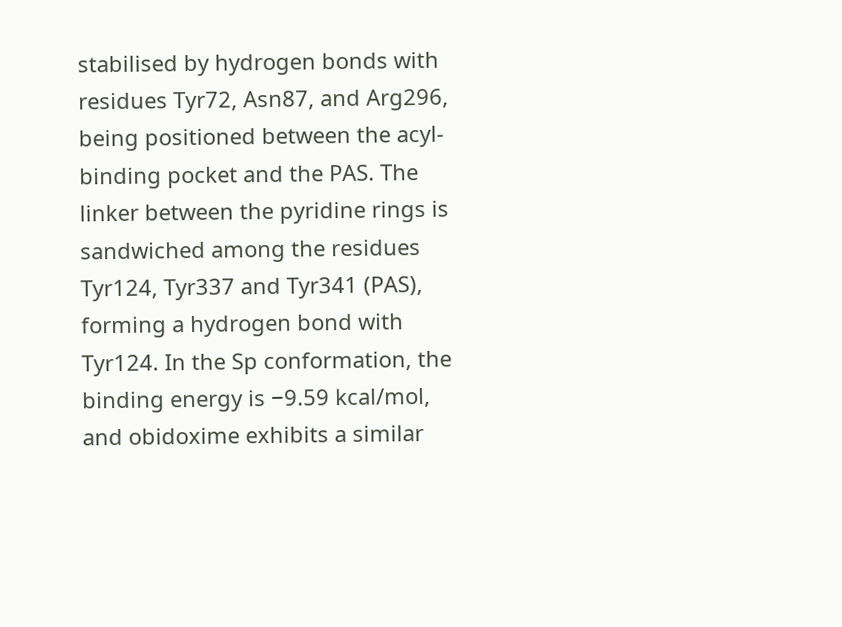stabilised by hydrogen bonds with residues Tyr72, Asn87, and Arg296, being positioned between the acyl-binding pocket and the PAS. The linker between the pyridine rings is sandwiched among the residues Tyr124, Tyr337 and Tyr341 (PAS), forming a hydrogen bond with Tyr124. In the Sp conformation, the binding energy is −9.59 kcal/mol, and obidoxime exhibits a similar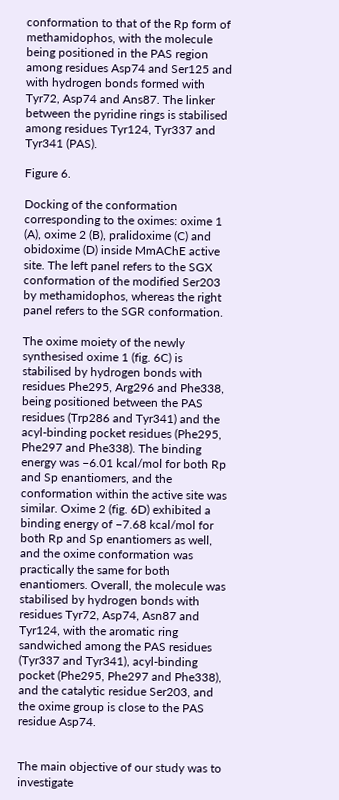conformation to that of the Rp form of methamidophos, with the molecule being positioned in the PAS region among residues Asp74 and Ser125 and with hydrogen bonds formed with Tyr72, Asp74 and Ans87. The linker between the pyridine rings is stabilised among residues Tyr124, Tyr337 and Tyr341 (PAS).

Figure 6.

Docking of the conformation corresponding to the oximes: oxime 1 (A), oxime 2 (B), pralidoxime (C) and obidoxime (D) inside MmAChE active site. The left panel refers to the SGX conformation of the modified Ser203 by methamidophos, whereas the right panel refers to the SGR conformation.

The oxime moiety of the newly synthesised oxime 1 (fig. 6C) is stabilised by hydrogen bonds with residues Phe295, Arg296 and Phe338, being positioned between the PAS residues (Trp286 and Tyr341) and the acyl-binding pocket residues (Phe295, Phe297 and Phe338). The binding energy was −6.01 kcal/mol for both Rp and Sp enantiomers, and the conformation within the active site was similar. Oxime 2 (fig. 6D) exhibited a binding energy of −7.68 kcal/mol for both Rp and Sp enantiomers as well, and the oxime conformation was practically the same for both enantiomers. Overall, the molecule was stabilised by hydrogen bonds with residues Tyr72, Asp74, Asn87 and Tyr124, with the aromatic ring sandwiched among the PAS residues (Tyr337 and Tyr341), acyl-binding pocket (Phe295, Phe297 and Phe338), and the catalytic residue Ser203, and the oxime group is close to the PAS residue Asp74.


The main objective of our study was to investigate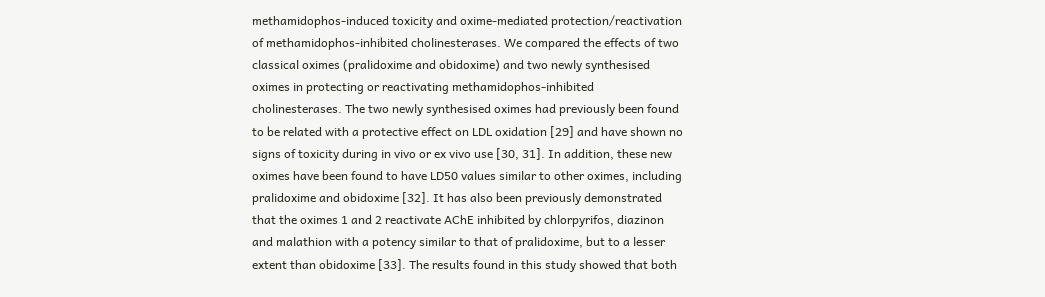methamidophos-induced toxicity and oxime-mediated protection/reactivation of methamidophos-inhibited cholinesterases. We compared the effects of two classical oximes (pralidoxime and obidoxime) and two newly synthesised oximes in protecting or reactivating methamidophos-inhibited cholinesterases. The two newly synthesised oximes had previously been found to be related with a protective effect on LDL oxidation [29] and have shown no signs of toxicity during in vivo or ex vivo use [30, 31]. In addition, these new oximes have been found to have LD50 values similar to other oximes, including pralidoxime and obidoxime [32]. It has also been previously demonstrated that the oximes 1 and 2 reactivate AChE inhibited by chlorpyrifos, diazinon and malathion with a potency similar to that of pralidoxime, but to a lesser extent than obidoxime [33]. The results found in this study showed that both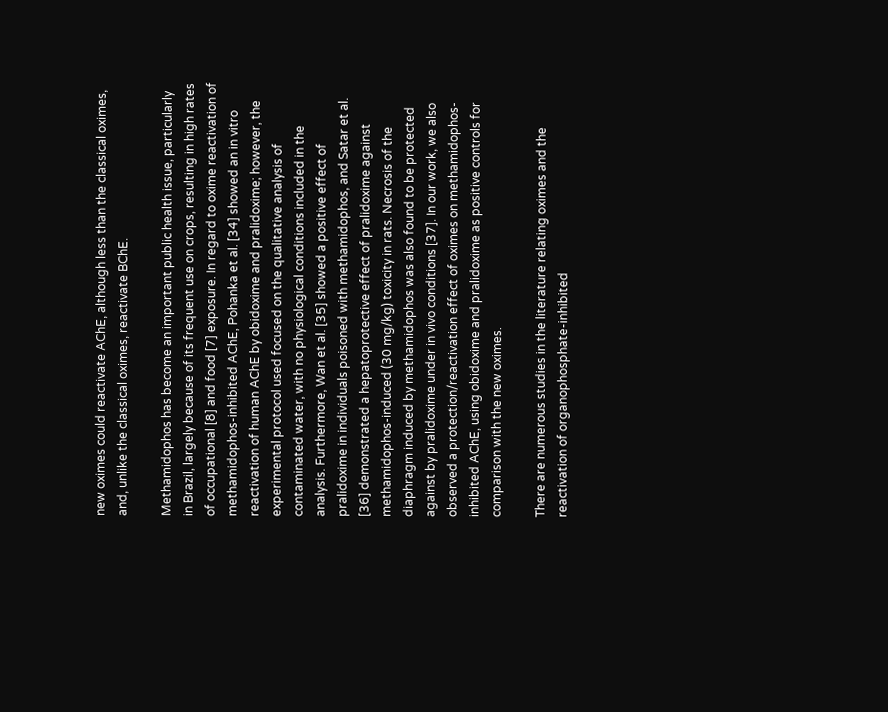new oximes could reactivate AChE, although less than the classical oximes, and, unlike the classical oximes, reactivate BChE.

Methamidophos has become an important public health issue, particularly in Brazil, largely because of its frequent use on crops, resulting in high rates of occupational [8] and food [7] exposure. In regard to oxime reactivation of methamidophos-inhibited AChE, Pohanka et al. [34] showed an in vitro reactivation of human AChE by obidoxime and pralidoxime; however, the experimental protocol used focused on the qualitative analysis of contaminated water, with no physiological conditions included in the analysis. Furthermore, Wan et al. [35] showed a positive effect of pralidoxime in individuals poisoned with methamidophos, and Satar et al. [36] demonstrated a hepatoprotective effect of pralidoxime against methamidophos-induced (30 mg/kg) toxicity in rats. Necrosis of the diaphragm induced by methamidophos was also found to be protected against by pralidoxime under in vivo conditions [37]. In our work, we also observed a protection/reactivation effect of oximes on methamidophos-inhibited AChE, using obidoxime and pralidoxime as positive controls for comparison with the new oximes.

There are numerous studies in the literature relating oximes and the reactivation of organophosphate-inhibited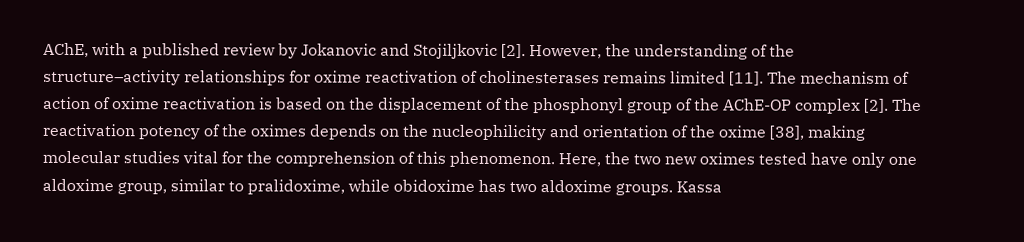AChE, with a published review by Jokanovic and Stojiljkovic [2]. However, the understanding of the structure–activity relationships for oxime reactivation of cholinesterases remains limited [11]. The mechanism of action of oxime reactivation is based on the displacement of the phosphonyl group of the AChE-OP complex [2]. The reactivation potency of the oximes depends on the nucleophilicity and orientation of the oxime [38], making molecular studies vital for the comprehension of this phenomenon. Here, the two new oximes tested have only one aldoxime group, similar to pralidoxime, while obidoxime has two aldoxime groups. Kassa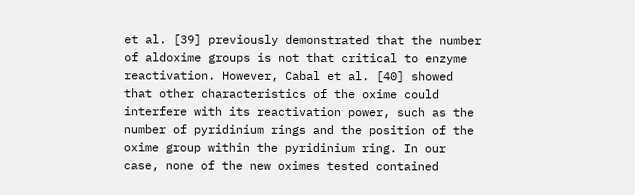et al. [39] previously demonstrated that the number of aldoxime groups is not that critical to enzyme reactivation. However, Cabal et al. [40] showed that other characteristics of the oxime could interfere with its reactivation power, such as the number of pyridinium rings and the position of the oxime group within the pyridinium ring. In our case, none of the new oximes tested contained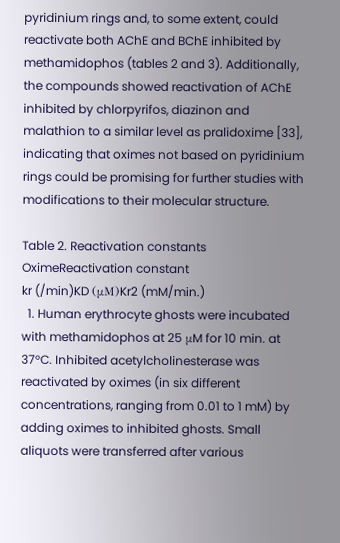pyridinium rings and, to some extent, could reactivate both AChE and BChE inhibited by methamidophos (tables 2 and 3). Additionally, the compounds showed reactivation of AChE inhibited by chlorpyrifos, diazinon and malathion to a similar level as pralidoxime [33], indicating that oximes not based on pyridinium rings could be promising for further studies with modifications to their molecular structure.

Table 2. Reactivation constants
OximeReactivation constant
kr (/min)KD (μM)Kr2 (mM/min.)
  1. Human erythrocyte ghosts were incubated with methamidophos at 25 μM for 10 min. at 37°C. Inhibited acetylcholinesterase was reactivated by oximes (in six different concentrations, ranging from 0.01 to 1 mM) by adding oximes to inhibited ghosts. Small aliquots were transferred after various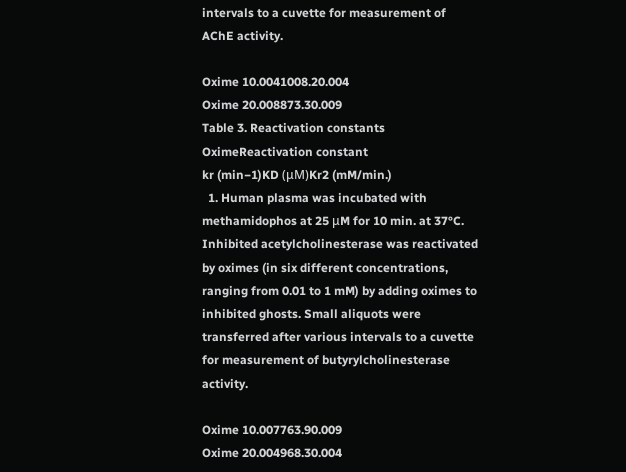intervals to a cuvette for measurement of AChE activity.

Oxime 10.0041008.20.004
Oxime 20.008873.30.009
Table 3. Reactivation constants
OximeReactivation constant
kr (min−1)KD (μM)Kr2 (mM/min.)
  1. Human plasma was incubated with methamidophos at 25 μM for 10 min. at 37°C. Inhibited acetylcholinesterase was reactivated by oximes (in six different concentrations, ranging from 0.01 to 1 mM) by adding oximes to inhibited ghosts. Small aliquots were transferred after various intervals to a cuvette for measurement of butyrylcholinesterase activity.

Oxime 10.007763.90.009
Oxime 20.004968.30.004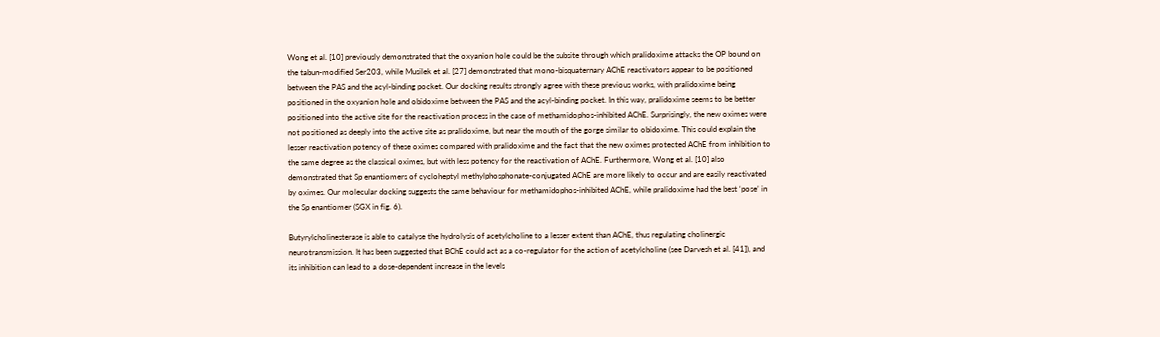Wong et al. [10] previously demonstrated that the oxyanion hole could be the subsite through which pralidoxime attacks the OP bound on the tabun-modified Ser203, while Musilek et al. [27] demonstrated that mono-bisquaternary AChE reactivators appear to be positioned between the PAS and the acyl-binding pocket. Our docking results strongly agree with these previous works, with pralidoxime being positioned in the oxyanion hole and obidoxime between the PAS and the acyl-binding pocket. In this way, pralidoxime seems to be better positioned into the active site for the reactivation process in the case of methamidophos-inhibited AChE. Surprisingly, the new oximes were not positioned as deeply into the active site as pralidoxime, but near the mouth of the gorge similar to obidoxime. This could explain the lesser reactivation potency of these oximes compared with pralidoxime and the fact that the new oximes protected AChE from inhibition to the same degree as the classical oximes, but with less potency for the reactivation of AChE. Furthermore, Wong et al. [10] also demonstrated that Sp enantiomers of cycloheptyl methylphosphonate-conjugated AChE are more likely to occur and are easily reactivated by oximes. Our molecular docking suggests the same behaviour for methamidophos-inhibited AChE, while pralidoxime had the best ‘pose’ in the Sp enantiomer (SGX in fig. 6).

Butyrylcholinesterase is able to catalyse the hydrolysis of acetylcholine to a lesser extent than AChE, thus regulating cholinergic neurotransmission. It has been suggested that BChE could act as a co-regulator for the action of acetylcholine (see Darvesh et al. [41]), and its inhibition can lead to a dose-dependent increase in the levels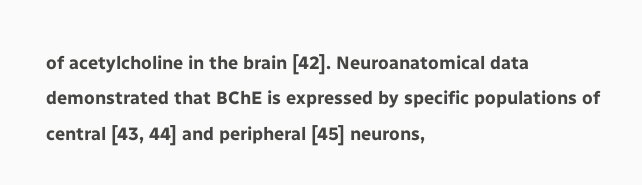of acetylcholine in the brain [42]. Neuroanatomical data demonstrated that BChE is expressed by specific populations of central [43, 44] and peripheral [45] neurons,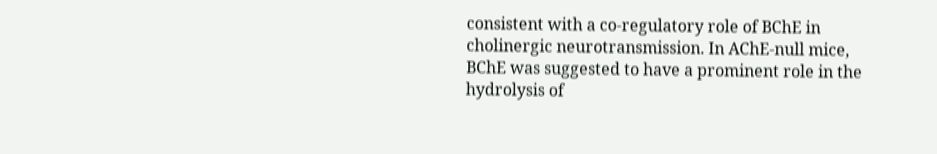consistent with a co-regulatory role of BChE in cholinergic neurotransmission. In AChE-null mice, BChE was suggested to have a prominent role in the hydrolysis of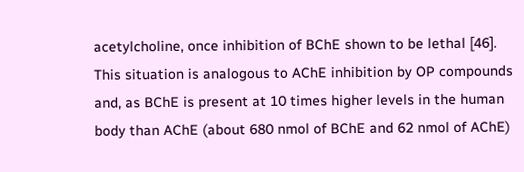acetylcholine, once inhibition of BChE shown to be lethal [46]. This situation is analogous to AChE inhibition by OP compounds and, as BChE is present at 10 times higher levels in the human body than AChE (about 680 nmol of BChE and 62 nmol of AChE)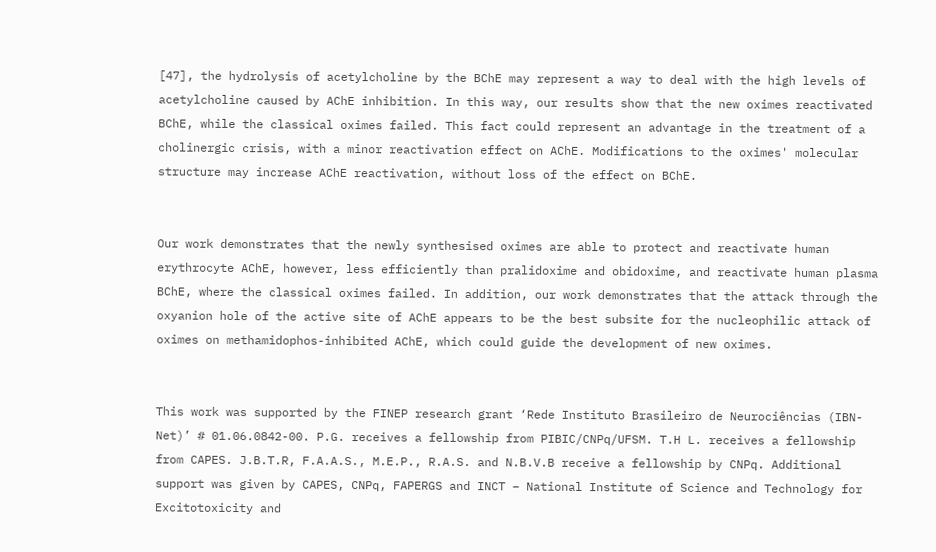[47], the hydrolysis of acetylcholine by the BChE may represent a way to deal with the high levels of acetylcholine caused by AChE inhibition. In this way, our results show that the new oximes reactivated BChE, while the classical oximes failed. This fact could represent an advantage in the treatment of a cholinergic crisis, with a minor reactivation effect on AChE. Modifications to the oximes' molecular structure may increase AChE reactivation, without loss of the effect on BChE.


Our work demonstrates that the newly synthesised oximes are able to protect and reactivate human erythrocyte AChE, however, less efficiently than pralidoxime and obidoxime, and reactivate human plasma BChE, where the classical oximes failed. In addition, our work demonstrates that the attack through the oxyanion hole of the active site of AChE appears to be the best subsite for the nucleophilic attack of oximes on methamidophos-inhibited AChE, which could guide the development of new oximes.


This work was supported by the FINEP research grant ‘Rede Instituto Brasileiro de Neurociências (IBN-Net)’ # 01.06.0842-00. P.G. receives a fellowship from PIBIC/CNPq/UFSM. T.H L. receives a fellowship from CAPES. J.B.T.R, F.A.A.S., M.E.P., R.A.S. and N.B.V.B receive a fellowship by CNPq. Additional support was given by CAPES, CNPq, FAPERGS and INCT – National Institute of Science and Technology for Excitotoxicity and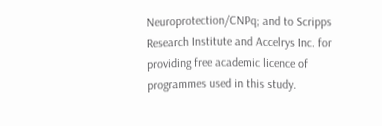Neuroprotection/CNPq; and to Scripps Research Institute and Accelrys Inc. for providing free academic licence of programmes used in this study.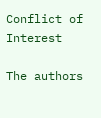Conflict of Interest

The authors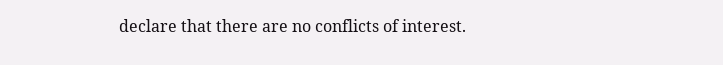declare that there are no conflicts of interest.